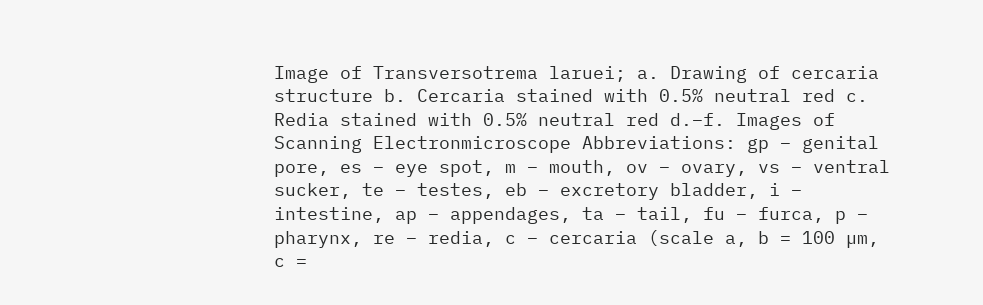Image of Transversotrema laruei; a. Drawing of cercaria structure b. Cercaria stained with 0.5% neutral red c. Redia stained with 0.5% neutral red d.–f. Images of Scanning Electronmicroscope Abbreviations: gp – genital pore, es – eye spot, m – mouth, ov – ovary, vs – ventral sucker, te – testes, eb – excretory bladder, i – intestine, ap – appendages, ta – tail, fu – furca, p – pharynx, re – redia, c – cercaria (scale a, b = 100 µm, c =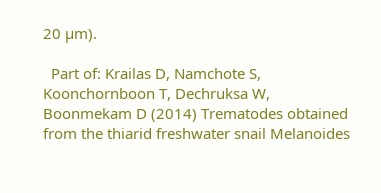20 µm).

  Part of: Krailas D, Namchote S, Koonchornboon T, Dechruksa W, Boonmekam D (2014) Trematodes obtained from the thiarid freshwater snail Melanoides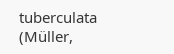tuberculata (Müller,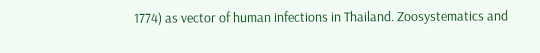1774) as vector of human infections in Thailand. Zoosystematics and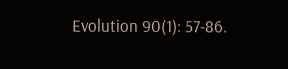Evolution 90(1): 57-86.